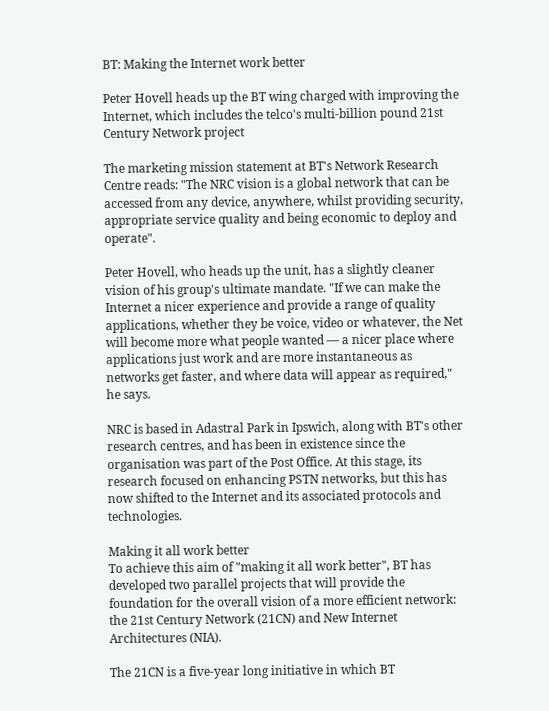BT: Making the Internet work better

Peter Hovell heads up the BT wing charged with improving the Internet, which includes the telco's multi-billion pound 21st Century Network project

The marketing mission statement at BT's Network Research Centre reads: "The NRC vision is a global network that can be accessed from any device, anywhere, whilst providing security, appropriate service quality and being economic to deploy and operate".

Peter Hovell, who heads up the unit, has a slightly cleaner vision of his group's ultimate mandate. "If we can make the Internet a nicer experience and provide a range of quality applications, whether they be voice, video or whatever, the Net will become more what people wanted — a nicer place where applications just work and are more instantaneous as networks get faster, and where data will appear as required," he says.

NRC is based in Adastral Park in Ipswich, along with BT's other research centres, and has been in existence since the organisation was part of the Post Office. At this stage, its research focused on enhancing PSTN networks, but this has now shifted to the Internet and its associated protocols and technologies.

Making it all work better
To achieve this aim of "making it all work better", BT has developed two parallel projects that will provide the foundation for the overall vision of a more efficient network: the 21st Century Network (21CN) and New Internet Architectures (NIA).

The 21CN is a five-year long initiative in which BT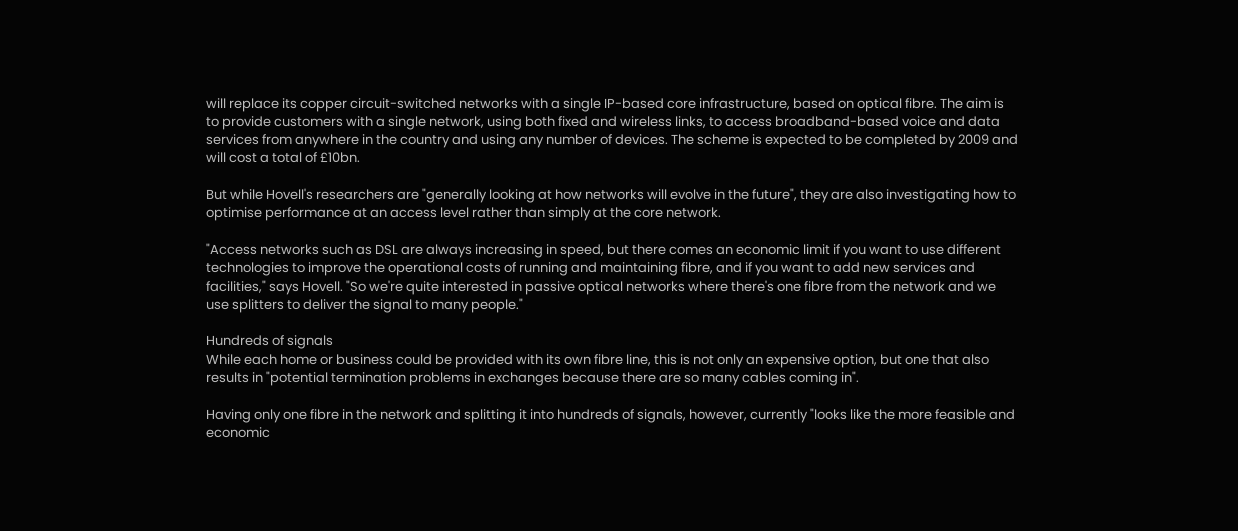will replace its copper circuit-switched networks with a single IP-based core infrastructure, based on optical fibre. The aim is to provide customers with a single network, using both fixed and wireless links, to access broadband-based voice and data services from anywhere in the country and using any number of devices. The scheme is expected to be completed by 2009 and will cost a total of £10bn.

But while Hovell's researchers are "generally looking at how networks will evolve in the future", they are also investigating how to optimise performance at an access level rather than simply at the core network.

"Access networks such as DSL are always increasing in speed, but there comes an economic limit if you want to use different technologies to improve the operational costs of running and maintaining fibre, and if you want to add new services and facilities," says Hovell. "So we're quite interested in passive optical networks where there's one fibre from the network and we use splitters to deliver the signal to many people."

Hundreds of signals
While each home or business could be provided with its own fibre line, this is not only an expensive option, but one that also results in "potential termination problems in exchanges because there are so many cables coming in".

Having only one fibre in the network and splitting it into hundreds of signals, however, currently "looks like the more feasible and economic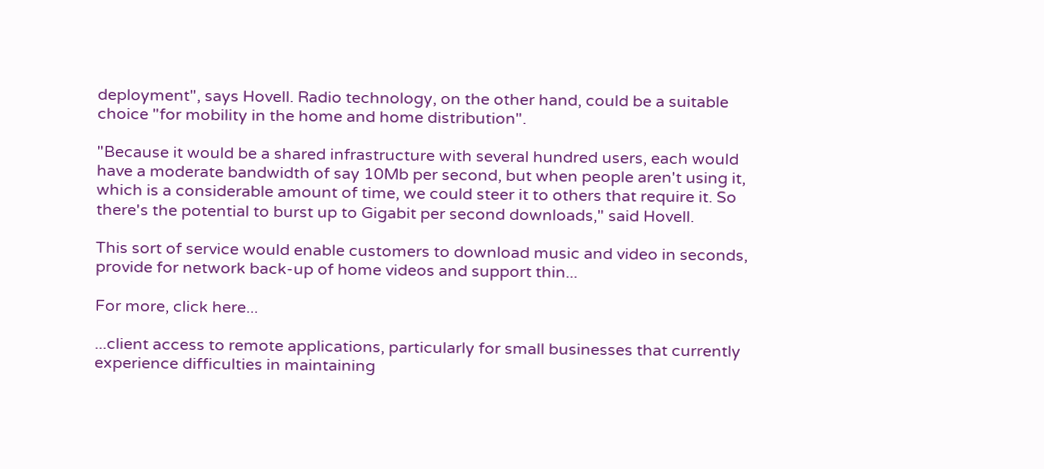deployment", says Hovell. Radio technology, on the other hand, could be a suitable choice "for mobility in the home and home distribution".

"Because it would be a shared infrastructure with several hundred users, each would have a moderate bandwidth of say 10Mb per second, but when people aren't using it, which is a considerable amount of time, we could steer it to others that require it. So there's the potential to burst up to Gigabit per second downloads," said Hovell.

This sort of service would enable customers to download music and video in seconds, provide for network back-up of home videos and support thin...

For more, click here...

...client access to remote applications, particularly for small businesses that currently experience difficulties in maintaining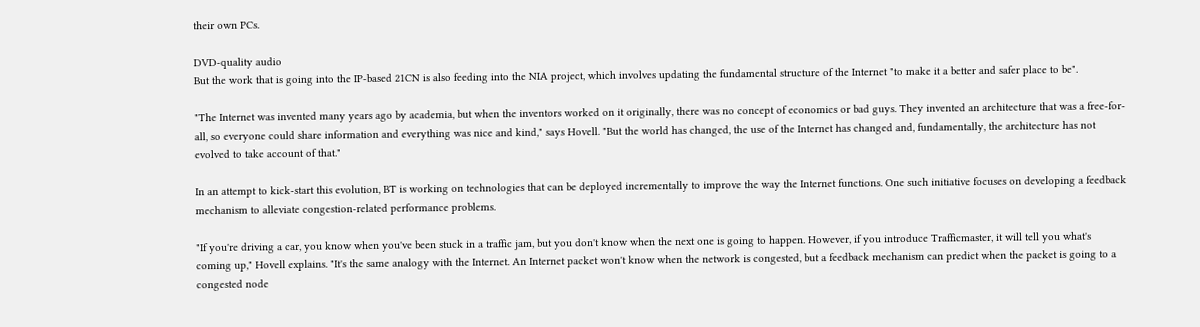their own PCs.

DVD-quality audio
But the work that is going into the IP-based 21CN is also feeding into the NIA project, which involves updating the fundamental structure of the Internet "to make it a better and safer place to be".

"The Internet was invented many years ago by academia, but when the inventors worked on it originally, there was no concept of economics or bad guys. They invented an architecture that was a free-for-all, so everyone could share information and everything was nice and kind," says Hovell. "But the world has changed, the use of the Internet has changed and, fundamentally, the architecture has not evolved to take account of that."

In an attempt to kick-start this evolution, BT is working on technologies that can be deployed incrementally to improve the way the Internet functions. One such initiative focuses on developing a feedback mechanism to alleviate congestion-related performance problems.

"If you're driving a car, you know when you've been stuck in a traffic jam, but you don't know when the next one is going to happen. However, if you introduce Trafficmaster, it will tell you what's coming up," Hovell explains. "It's the same analogy with the Internet. An Internet packet won't know when the network is congested, but a feedback mechanism can predict when the packet is going to a congested node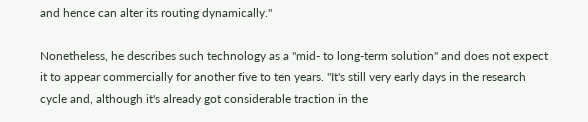and hence can alter its routing dynamically."

Nonetheless, he describes such technology as a "mid- to long-term solution" and does not expect it to appear commercially for another five to ten years. "It's still very early days in the research cycle and, although it's already got considerable traction in the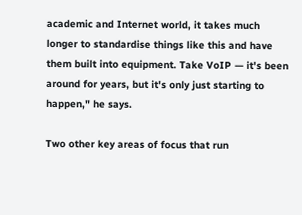academic and Internet world, it takes much longer to standardise things like this and have them built into equipment. Take VoIP — it's been around for years, but it's only just starting to happen," he says.

Two other key areas of focus that run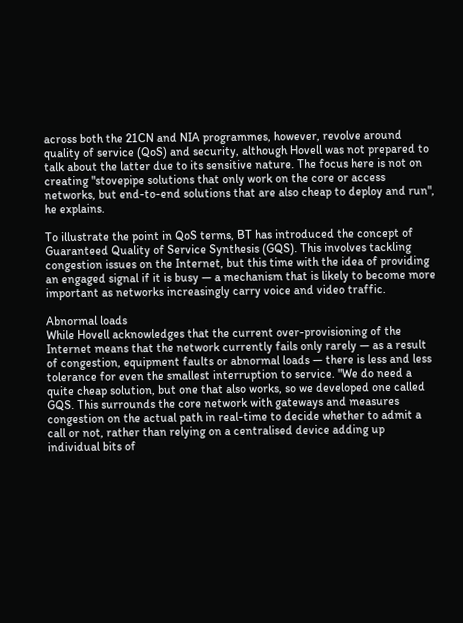across both the 21CN and NIA programmes, however, revolve around quality of service (QoS) and security, although Hovell was not prepared to talk about the latter due to its sensitive nature. The focus here is not on creating "stovepipe solutions that only work on the core or access networks, but end-to-end solutions that are also cheap to deploy and run", he explains.

To illustrate the point in QoS terms, BT has introduced the concept of Guaranteed Quality of Service Synthesis (GQS). This involves tackling congestion issues on the Internet, but this time with the idea of providing an engaged signal if it is busy — a mechanism that is likely to become more important as networks increasingly carry voice and video traffic.

Abnormal loads
While Hovell acknowledges that the current over-provisioning of the Internet means that the network currently fails only rarely — as a result of congestion, equipment faults or abnormal loads — there is less and less tolerance for even the smallest interruption to service. "We do need a quite cheap solution, but one that also works, so we developed one called GQS. This surrounds the core network with gateways and measures congestion on the actual path in real-time to decide whether to admit a call or not, rather than relying on a centralised device adding up individual bits of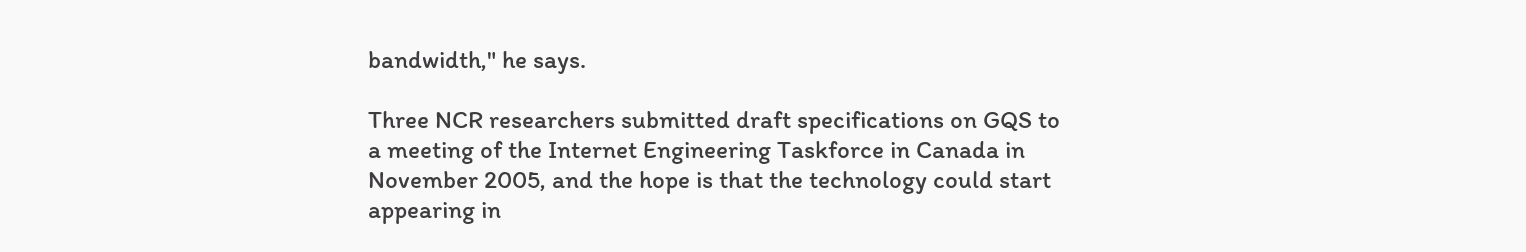bandwidth," he says.

Three NCR researchers submitted draft specifications on GQS to a meeting of the Internet Engineering Taskforce in Canada in November 2005, and the hope is that the technology could start appearing in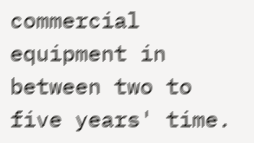commercial equipment in between two to five years' time.